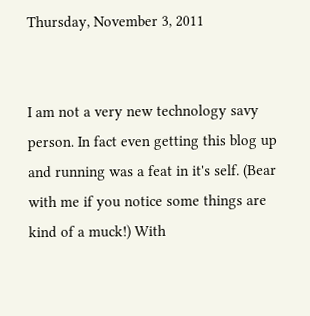Thursday, November 3, 2011


I am not a very new technology savy person. In fact even getting this blog up and running was a feat in it's self. (Bear with me if you notice some things are kind of a muck!) With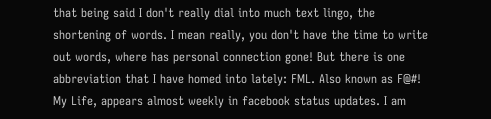that being said I don't really dial into much text lingo, the shortening of words. I mean really, you don't have the time to write out words, where has personal connection gone! But there is one abbreviation that I have homed into lately: FML. Also known as F@#! My Life, appears almost weekly in facebook status updates. I am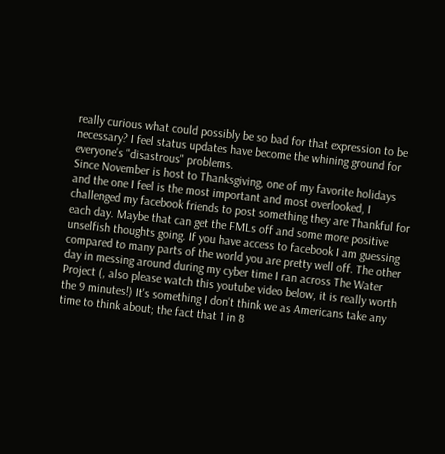really curious what could possibly be so bad for that expression to be necessary? I feel status updates have become the whining ground for everyone's "disastrous" problems.
Since November is host to Thanksgiving, one of my favorite holidays and the one I feel is the most important and most overlooked, I challenged my facebook friends to post something they are Thankful for each day. Maybe that can get the FMLs off and some more positive unselfish thoughts going. If you have access to facebook I am guessing compared to many parts of the world you are pretty well off. The other day in messing around during my cyber time I ran across The Water Project (, also please watch this youtube video below, it is really worth the 9 minutes!) It's something I don't think we as Americans take any time to think about; the fact that 1 in 8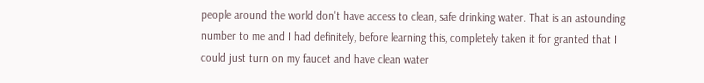people around the world don't have access to clean, safe drinking water. That is an astounding number to me and I had definitely, before learning this, completely taken it for granted that I could just turn on my faucet and have clean water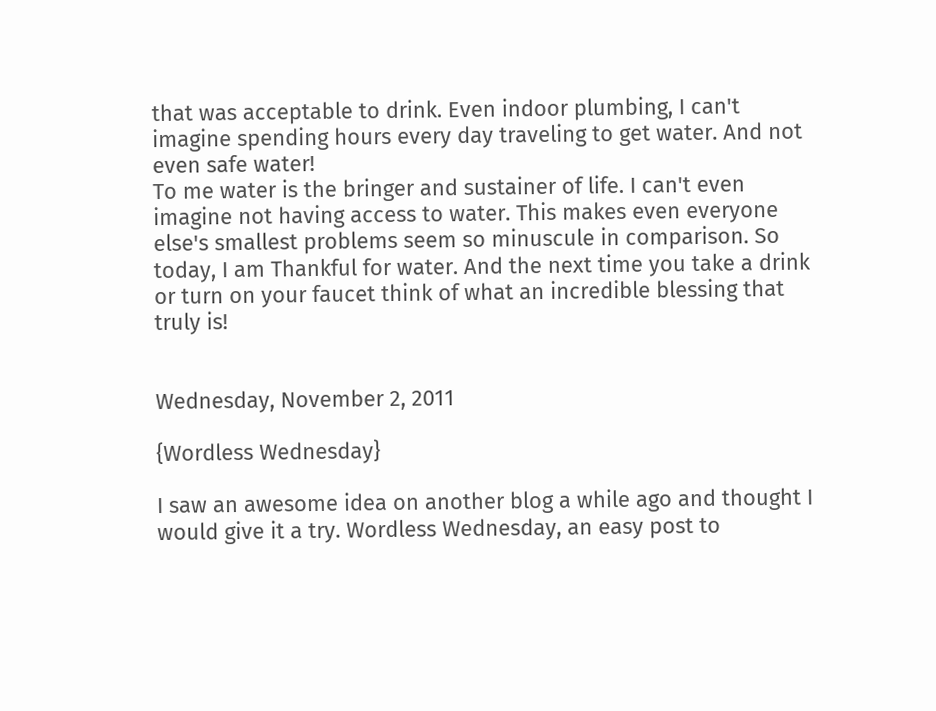that was acceptable to drink. Even indoor plumbing, I can't imagine spending hours every day traveling to get water. And not even safe water!
To me water is the bringer and sustainer of life. I can't even imagine not having access to water. This makes even everyone else's smallest problems seem so minuscule in comparison. So today, I am Thankful for water. And the next time you take a drink or turn on your faucet think of what an incredible blessing that truly is!


Wednesday, November 2, 2011

{Wordless Wednesday}

I saw an awesome idea on another blog a while ago and thought I would give it a try. Wordless Wednesday, an easy post to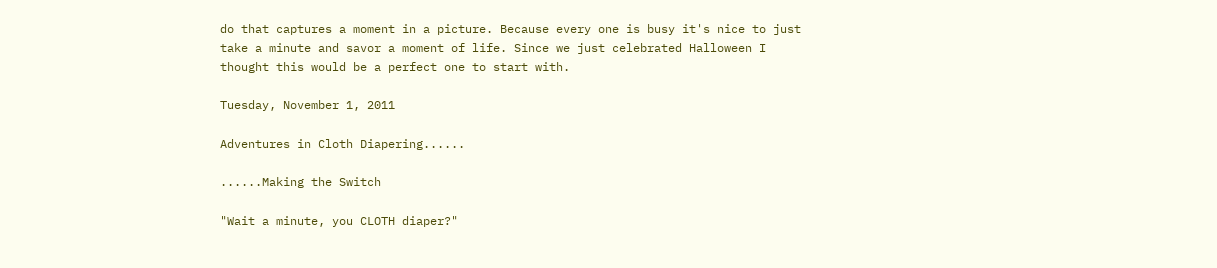do that captures a moment in a picture. Because every one is busy it's nice to just take a minute and savor a moment of life. Since we just celebrated Halloween I thought this would be a perfect one to start with.

Tuesday, November 1, 2011

Adventures in Cloth Diapering......

......Making the Switch

"Wait a minute, you CLOTH diaper?"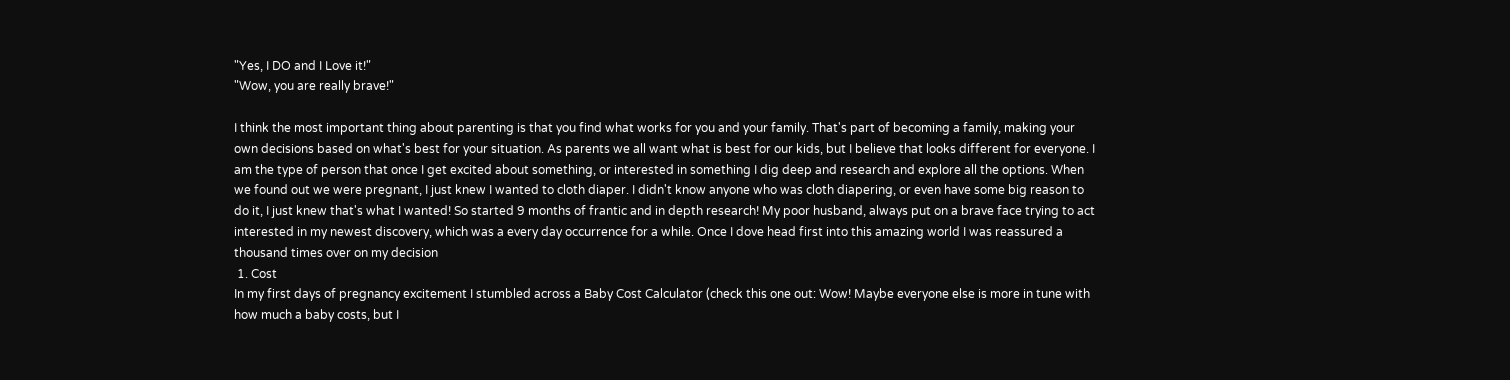"Yes, I DO and I Love it!"
"Wow, you are really brave!"

I think the most important thing about parenting is that you find what works for you and your family. That's part of becoming a family, making your own decisions based on what's best for your situation. As parents we all want what is best for our kids, but I believe that looks different for everyone. I am the type of person that once I get excited about something, or interested in something I dig deep and research and explore all the options. When we found out we were pregnant, I just knew I wanted to cloth diaper. I didn't know anyone who was cloth diapering, or even have some big reason to do it, I just knew that's what I wanted! So started 9 months of frantic and in depth research! My poor husband, always put on a brave face trying to act interested in my newest discovery, which was a every day occurrence for a while. Once I dove head first into this amazing world I was reassured a thousand times over on my decision
 1. Cost
In my first days of pregnancy excitement I stumbled across a Baby Cost Calculator (check this one out: Wow! Maybe everyone else is more in tune with how much a baby costs, but I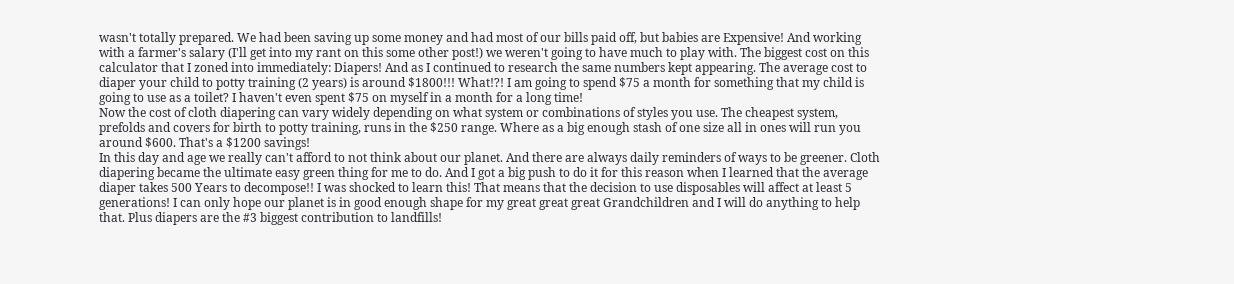wasn't totally prepared. We had been saving up some money and had most of our bills paid off, but babies are Expensive! And working with a farmer's salary (I'll get into my rant on this some other post!) we weren't going to have much to play with. The biggest cost on this calculator that I zoned into immediately: Diapers! And as I continued to research the same numbers kept appearing. The average cost to diaper your child to potty training (2 years) is around $1800!!! What!?! I am going to spend $75 a month for something that my child is going to use as a toilet? I haven't even spent $75 on myself in a month for a long time!
Now the cost of cloth diapering can vary widely depending on what system or combinations of styles you use. The cheapest system, prefolds and covers for birth to potty training, runs in the $250 range. Where as a big enough stash of one size all in ones will run you around $600. That's a $1200 savings!
In this day and age we really can't afford to not think about our planet. And there are always daily reminders of ways to be greener. Cloth diapering became the ultimate easy green thing for me to do. And I got a big push to do it for this reason when I learned that the average diaper takes 500 Years to decompose!! I was shocked to learn this! That means that the decision to use disposables will affect at least 5 generations! I can only hope our planet is in good enough shape for my great great great Grandchildren and I will do anything to help that. Plus diapers are the #3 biggest contribution to landfills!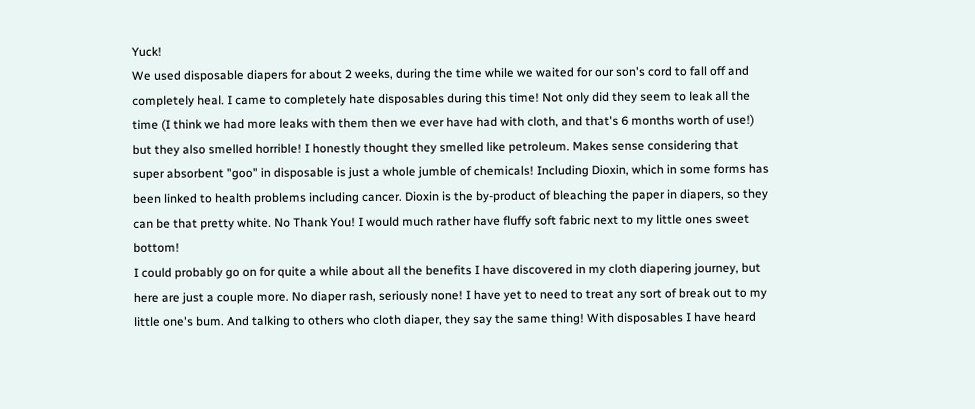Yuck!
We used disposable diapers for about 2 weeks, during the time while we waited for our son's cord to fall off and completely heal. I came to completely hate disposables during this time! Not only did they seem to leak all the time (I think we had more leaks with them then we ever have had with cloth, and that's 6 months worth of use!) but they also smelled horrible! I honestly thought they smelled like petroleum. Makes sense considering that super absorbent "goo" in disposable is just a whole jumble of chemicals! Including Dioxin, which in some forms has been linked to health problems including cancer. Dioxin is the by-product of bleaching the paper in diapers, so they can be that pretty white. No Thank You! I would much rather have fluffy soft fabric next to my little ones sweet bottom!
I could probably go on for quite a while about all the benefits I have discovered in my cloth diapering journey, but here are just a couple more. No diaper rash, seriously none! I have yet to need to treat any sort of break out to my little one's bum. And talking to others who cloth diaper, they say the same thing! With disposables I have heard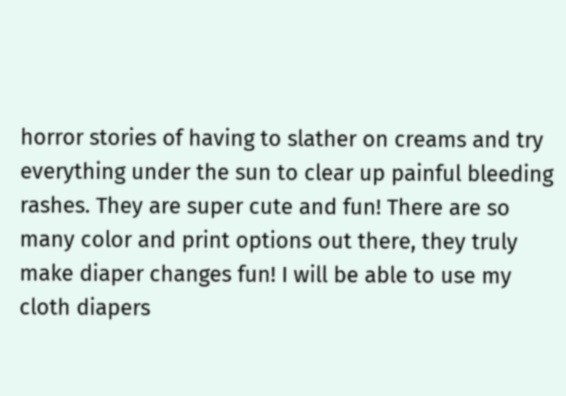horror stories of having to slather on creams and try everything under the sun to clear up painful bleeding rashes. They are super cute and fun! There are so many color and print options out there, they truly make diaper changes fun! I will be able to use my cloth diapers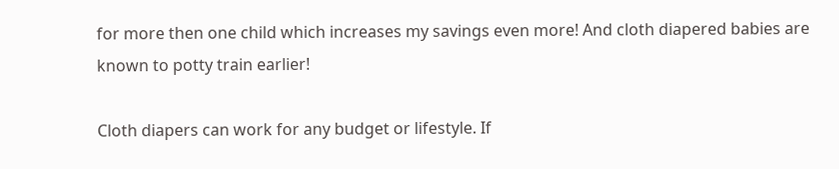for more then one child which increases my savings even more! And cloth diapered babies are known to potty train earlier!

Cloth diapers can work for any budget or lifestyle. If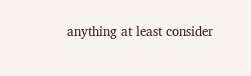anything at least consider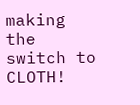making the switch to CLOTH!